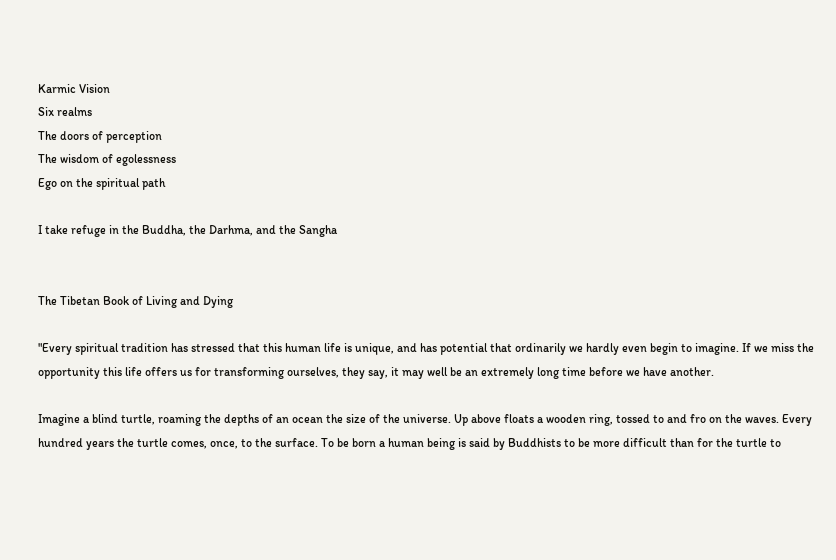Karmic Vision
Six realms
The doors of perception
The wisdom of egolessness
Ego on the spiritual path

I take refuge in the Buddha, the Darhma, and the Sangha


The Tibetan Book of Living and Dying

"Every spiritual tradition has stressed that this human life is unique, and has potential that ordinarily we hardly even begin to imagine. If we miss the opportunity this life offers us for transforming ourselves, they say, it may well be an extremely long time before we have another.

Imagine a blind turtle, roaming the depths of an ocean the size of the universe. Up above floats a wooden ring, tossed to and fro on the waves. Every hundred years the turtle comes, once, to the surface. To be born a human being is said by Buddhists to be more difficult than for the turtle to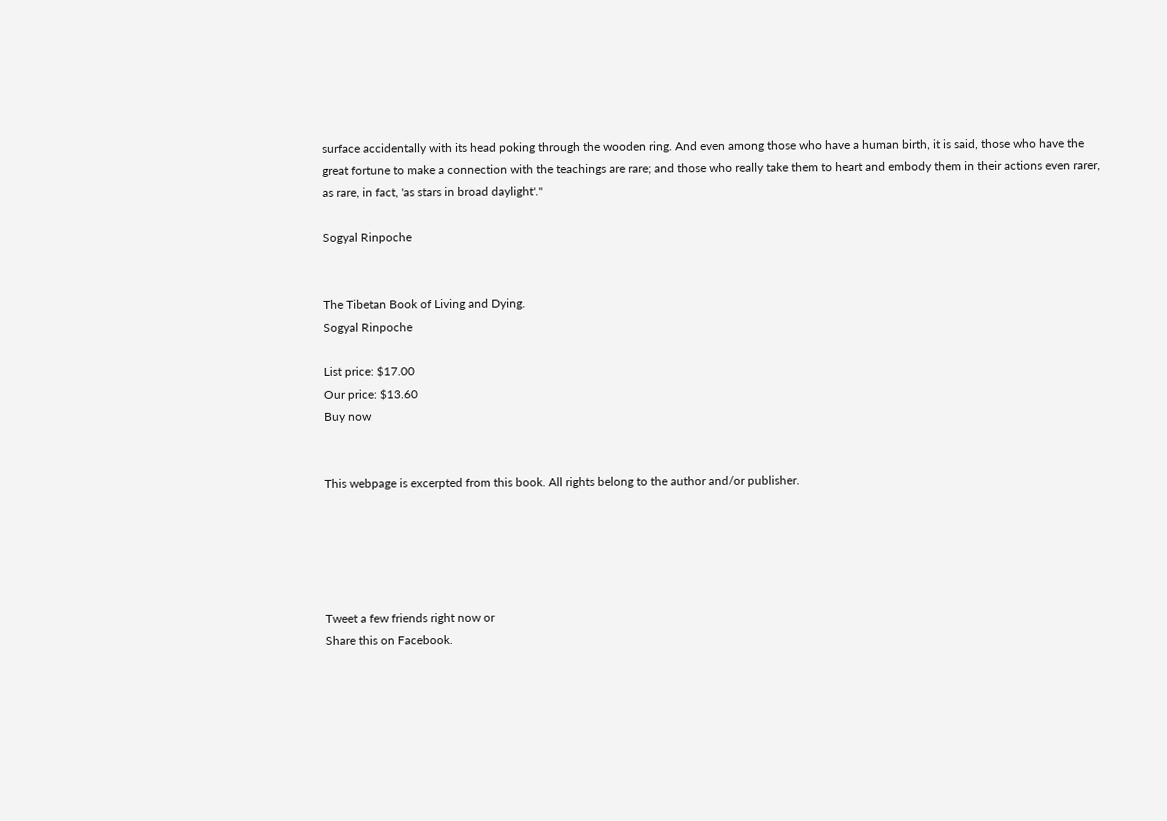surface accidentally with its head poking through the wooden ring. And even among those who have a human birth, it is said, those who have the great fortune to make a connection with the teachings are rare; and those who really take them to heart and embody them in their actions even rarer, as rare, in fact, 'as stars in broad daylight'."

Sogyal Rinpoche


The Tibetan Book of Living and Dying.
Sogyal Rinpoche

List price: $17.00
Our price: $13.60
Buy now


This webpage is excerpted from this book. All rights belong to the author and/or publisher.





Tweet a few friends right now or
Share this on Facebook.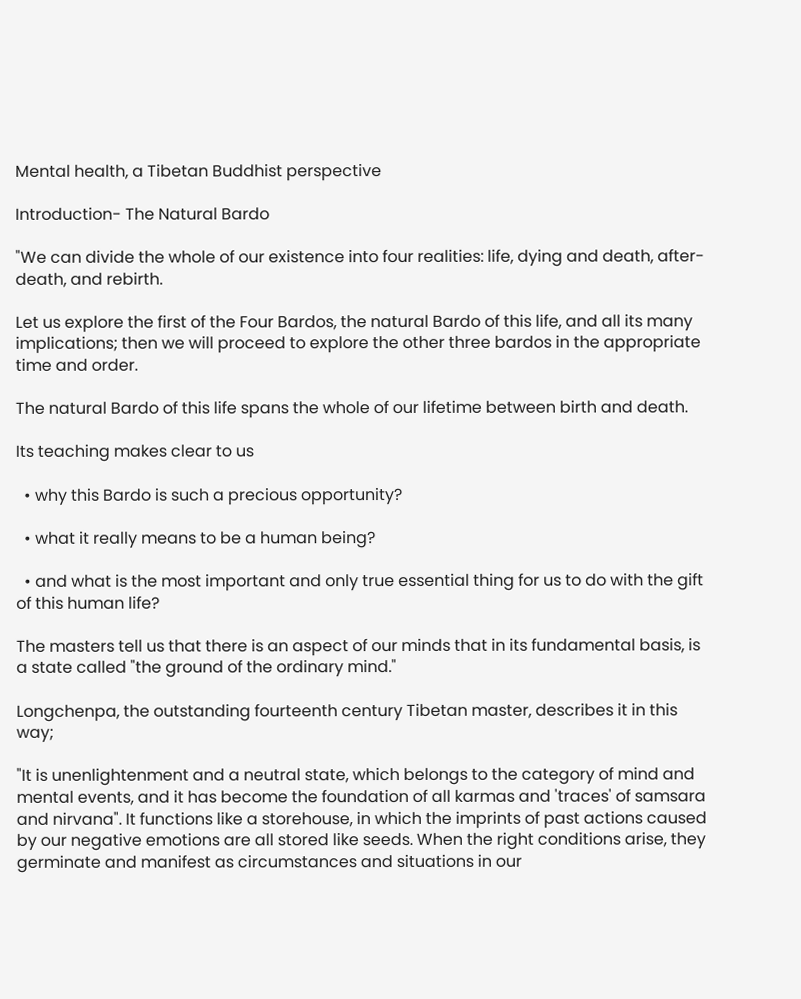Mental health, a Tibetan Buddhist perspective

Introduction- The Natural Bardo

"We can divide the whole of our existence into four realities: life, dying and death, after-death, and rebirth.

Let us explore the first of the Four Bardos, the natural Bardo of this life, and all its many implications; then we will proceed to explore the other three bardos in the appropriate time and order.

The natural Bardo of this life spans the whole of our lifetime between birth and death.

Its teaching makes clear to us

  • why this Bardo is such a precious opportunity?

  • what it really means to be a human being?

  • and what is the most important and only true essential thing for us to do with the gift of this human life?

The masters tell us that there is an aspect of our minds that in its fundamental basis, is a state called "the ground of the ordinary mind."

Longchenpa, the outstanding fourteenth century Tibetan master, describes it in this way;

"It is unenlightenment and a neutral state, which belongs to the category of mind and mental events, and it has become the foundation of all karmas and 'traces' of samsara and nirvana". It functions like a storehouse, in which the imprints of past actions caused by our negative emotions are all stored like seeds. When the right conditions arise, they germinate and manifest as circumstances and situations in our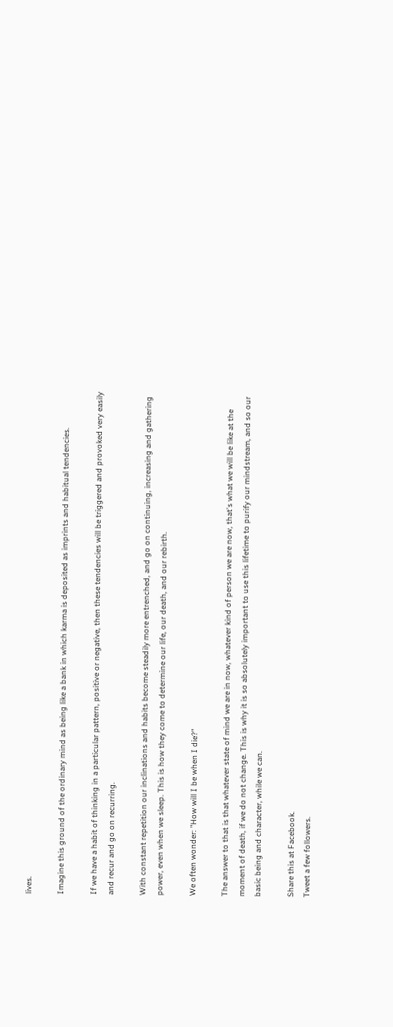lives.

Imagine this ground of the ordinary mind as being like a bank in which karma is deposited as imprints and habitual tendencies.

If we have a habit of thinking in a particular pattern, positive or negative, then these tendencies will be triggered and provoked very easily and recur and go on recurring.

With constant repetition our inclinations and habits become steadily more entrenched, and go on continuing, increasing and gathering power, even when we sleep. This is how they come to determine our life, our death, and our rebirth.

We often wonder: "How will I be when I die?"

The answer to that is that whatever state of mind we are in now, whatever kind of person we are now, that's what we will be like at the moment of death, if we do not change. This is why it is so absolutely important to use this lifetime to purify our mindstream, and so our basic being and character, while we can.

Share this at Facebook.
Tweet a few followers.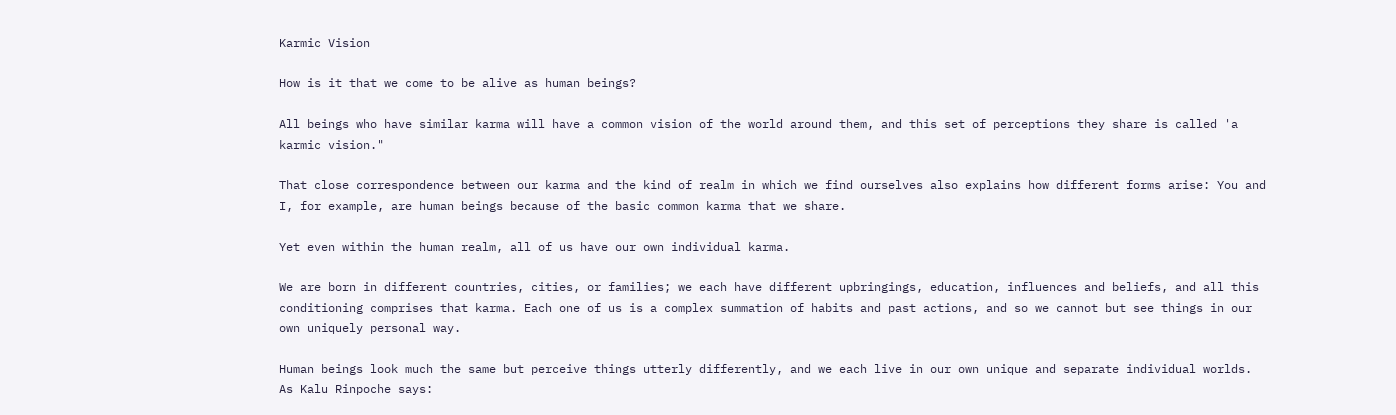Karmic Vision

How is it that we come to be alive as human beings?

All beings who have similar karma will have a common vision of the world around them, and this set of perceptions they share is called 'a karmic vision."

That close correspondence between our karma and the kind of realm in which we find ourselves also explains how different forms arise: You and I, for example, are human beings because of the basic common karma that we share.

Yet even within the human realm, all of us have our own individual karma.

We are born in different countries, cities, or families; we each have different upbringings, education, influences and beliefs, and all this conditioning comprises that karma. Each one of us is a complex summation of habits and past actions, and so we cannot but see things in our own uniquely personal way.

Human beings look much the same but perceive things utterly differently, and we each live in our own unique and separate individual worlds. As Kalu Rinpoche says: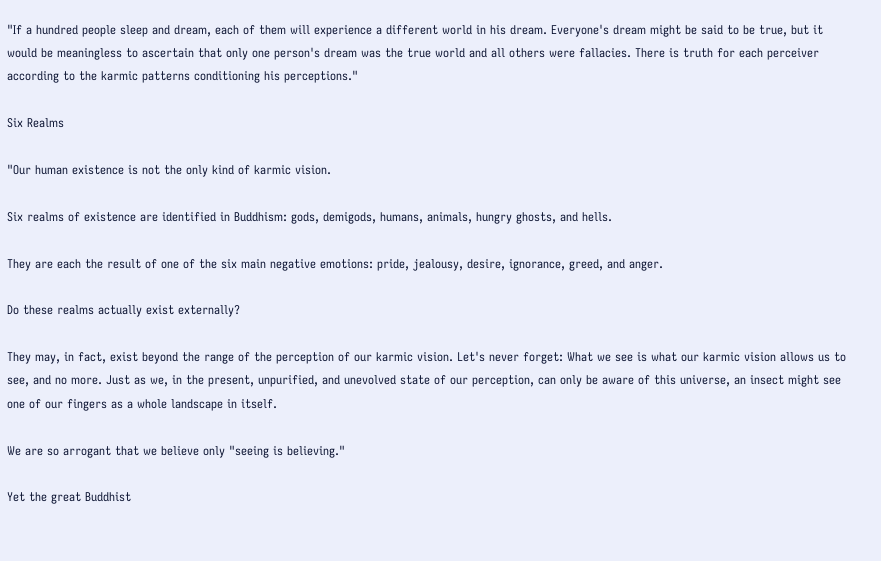"If a hundred people sleep and dream, each of them will experience a different world in his dream. Everyone's dream might be said to be true, but it would be meaningless to ascertain that only one person's dream was the true world and all others were fallacies. There is truth for each perceiver according to the karmic patterns conditioning his perceptions."

Six Realms

"Our human existence is not the only kind of karmic vision.

Six realms of existence are identified in Buddhism: gods, demigods, humans, animals, hungry ghosts, and hells.

They are each the result of one of the six main negative emotions: pride, jealousy, desire, ignorance, greed, and anger.

Do these realms actually exist externally?

They may, in fact, exist beyond the range of the perception of our karmic vision. Let's never forget: What we see is what our karmic vision allows us to see, and no more. Just as we, in the present, unpurified, and unevolved state of our perception, can only be aware of this universe, an insect might see one of our fingers as a whole landscape in itself.

We are so arrogant that we believe only "seeing is believing."

Yet the great Buddhist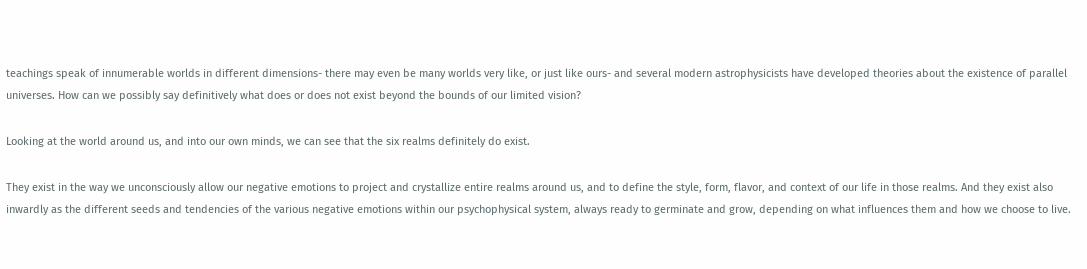teachings speak of innumerable worlds in different dimensions- there may even be many worlds very like, or just like ours- and several modern astrophysicists have developed theories about the existence of parallel universes. How can we possibly say definitively what does or does not exist beyond the bounds of our limited vision?

Looking at the world around us, and into our own minds, we can see that the six realms definitely do exist.

They exist in the way we unconsciously allow our negative emotions to project and crystallize entire realms around us, and to define the style, form, flavor, and context of our life in those realms. And they exist also inwardly as the different seeds and tendencies of the various negative emotions within our psychophysical system, always ready to germinate and grow, depending on what influences them and how we choose to live.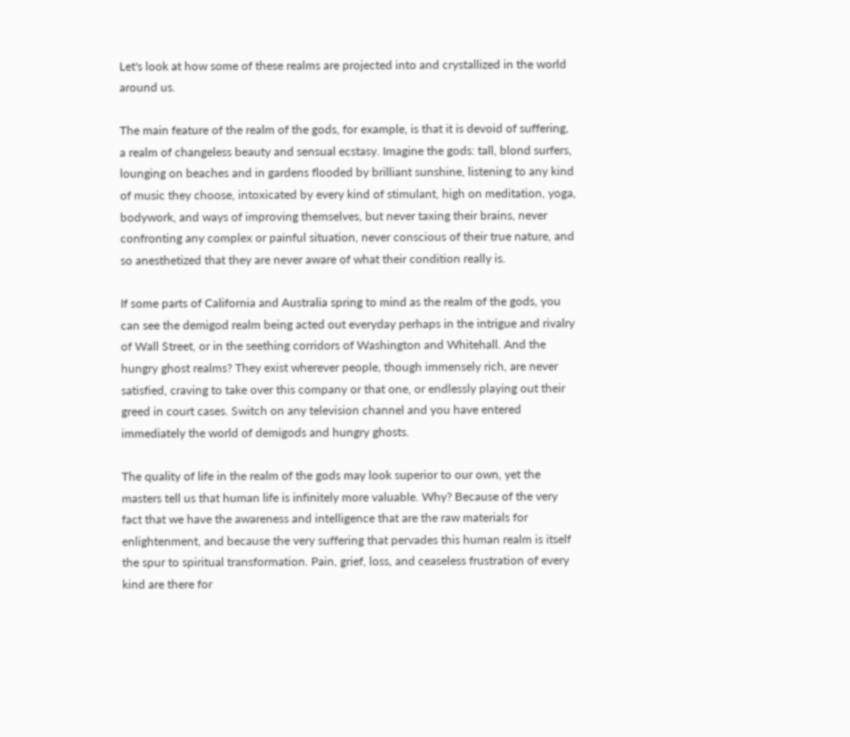Let's look at how some of these realms are projected into and crystallized in the world around us.

The main feature of the realm of the gods, for example, is that it is devoid of suffering, a realm of changeless beauty and sensual ecstasy. Imagine the gods: tall, blond surfers, lounging on beaches and in gardens flooded by brilliant sunshine, listening to any kind of music they choose, intoxicated by every kind of stimulant, high on meditation, yoga, bodywork, and ways of improving themselves, but never taxing their brains, never confronting any complex or painful situation, never conscious of their true nature, and so anesthetized that they are never aware of what their condition really is.

If some parts of California and Australia spring to mind as the realm of the gods, you can see the demigod realm being acted out everyday perhaps in the intrigue and rivalry of Wall Street, or in the seething corridors of Washington and Whitehall. And the hungry ghost realms? They exist wherever people, though immensely rich, are never satisfied, craving to take over this company or that one, or endlessly playing out their greed in court cases. Switch on any television channel and you have entered immediately the world of demigods and hungry ghosts.

The quality of life in the realm of the gods may look superior to our own, yet the masters tell us that human life is infinitely more valuable. Why? Because of the very fact that we have the awareness and intelligence that are the raw materials for enlightenment, and because the very suffering that pervades this human realm is itself the spur to spiritual transformation. Pain, grief, loss, and ceaseless frustration of every kind are there for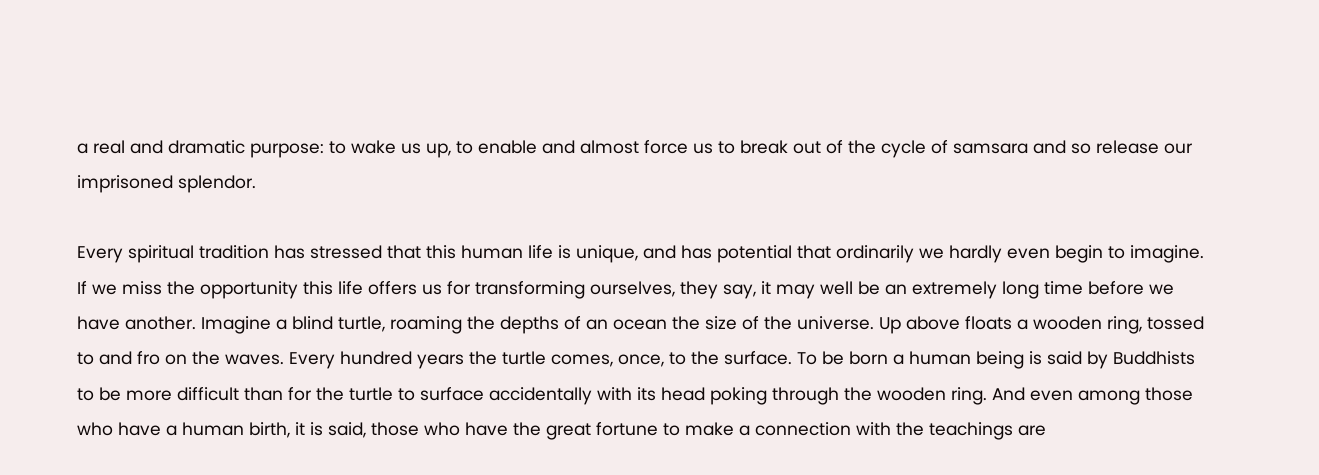a real and dramatic purpose: to wake us up, to enable and almost force us to break out of the cycle of samsara and so release our imprisoned splendor.

Every spiritual tradition has stressed that this human life is unique, and has potential that ordinarily we hardly even begin to imagine. If we miss the opportunity this life offers us for transforming ourselves, they say, it may well be an extremely long time before we have another. Imagine a blind turtle, roaming the depths of an ocean the size of the universe. Up above floats a wooden ring, tossed to and fro on the waves. Every hundred years the turtle comes, once, to the surface. To be born a human being is said by Buddhists to be more difficult than for the turtle to surface accidentally with its head poking through the wooden ring. And even among those who have a human birth, it is said, those who have the great fortune to make a connection with the teachings are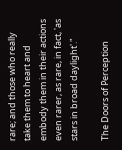rare; and those who really take them to heart and embody them in their actions even rarer, as rare, in fact, 'as stars in broad daylight'."

The Doors of Perception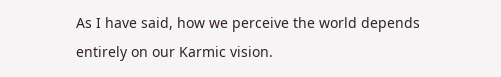As I have said, how we perceive the world depends entirely on our Karmic vision.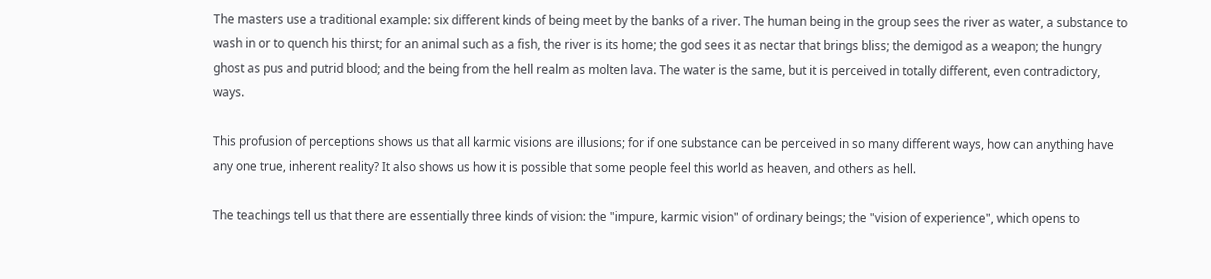The masters use a traditional example: six different kinds of being meet by the banks of a river. The human being in the group sees the river as water, a substance to wash in or to quench his thirst; for an animal such as a fish, the river is its home; the god sees it as nectar that brings bliss; the demigod as a weapon; the hungry ghost as pus and putrid blood; and the being from the hell realm as molten lava. The water is the same, but it is perceived in totally different, even contradictory, ways.

This profusion of perceptions shows us that all karmic visions are illusions; for if one substance can be perceived in so many different ways, how can anything have any one true, inherent reality? It also shows us how it is possible that some people feel this world as heaven, and others as hell.

The teachings tell us that there are essentially three kinds of vision: the "impure, karmic vision" of ordinary beings; the "vision of experience", which opens to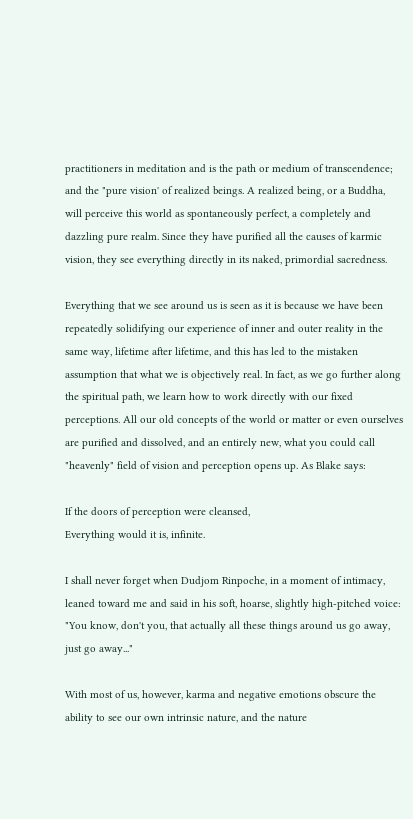practitioners in meditation and is the path or medium of transcendence; and the "pure vision' of realized beings. A realized being, or a Buddha, will perceive this world as spontaneously perfect, a completely and dazzling pure realm. Since they have purified all the causes of karmic vision, they see everything directly in its naked, primordial sacredness.

Everything that we see around us is seen as it is because we have been repeatedly solidifying our experience of inner and outer reality in the same way, lifetime after lifetime, and this has led to the mistaken assumption that what we is objectively real. In fact, as we go further along the spiritual path, we learn how to work directly with our fixed perceptions. All our old concepts of the world or matter or even ourselves are purified and dissolved, and an entirely new, what you could call "heavenly" field of vision and perception opens up. As Blake says:

If the doors of perception were cleansed,
Everything would it is, infinite.

I shall never forget when Dudjom Rinpoche, in a moment of intimacy, leaned toward me and said in his soft, hoarse, slightly high-pitched voice: "You know, don't you, that actually all these things around us go away, just go away..."

With most of us, however, karma and negative emotions obscure the ability to see our own intrinsic nature, and the nature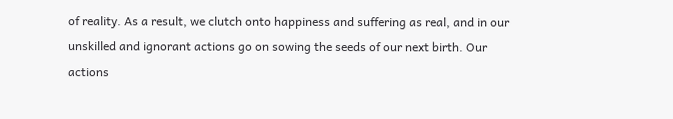of reality. As a result, we clutch onto happiness and suffering as real, and in our unskilled and ignorant actions go on sowing the seeds of our next birth. Our actions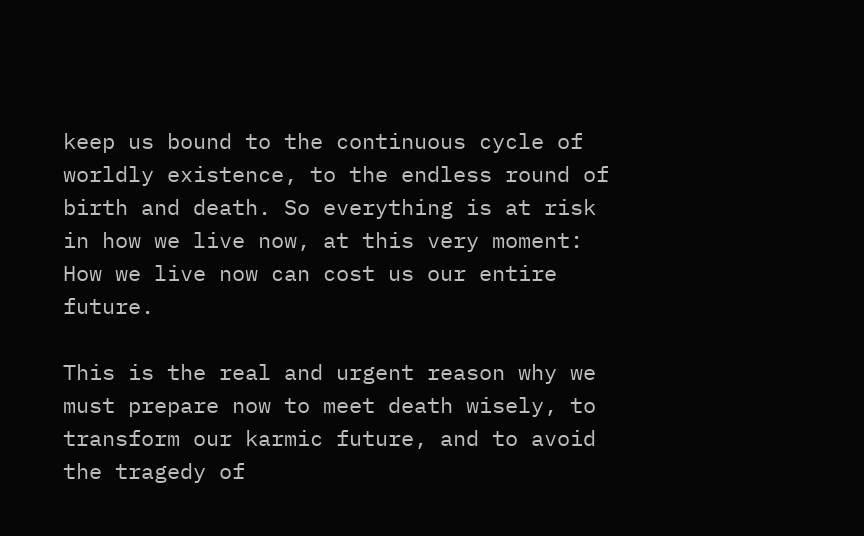keep us bound to the continuous cycle of worldly existence, to the endless round of birth and death. So everything is at risk in how we live now, at this very moment: How we live now can cost us our entire future.

This is the real and urgent reason why we must prepare now to meet death wisely, to transform our karmic future, and to avoid the tragedy of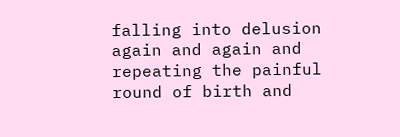falling into delusion again and again and repeating the painful round of birth and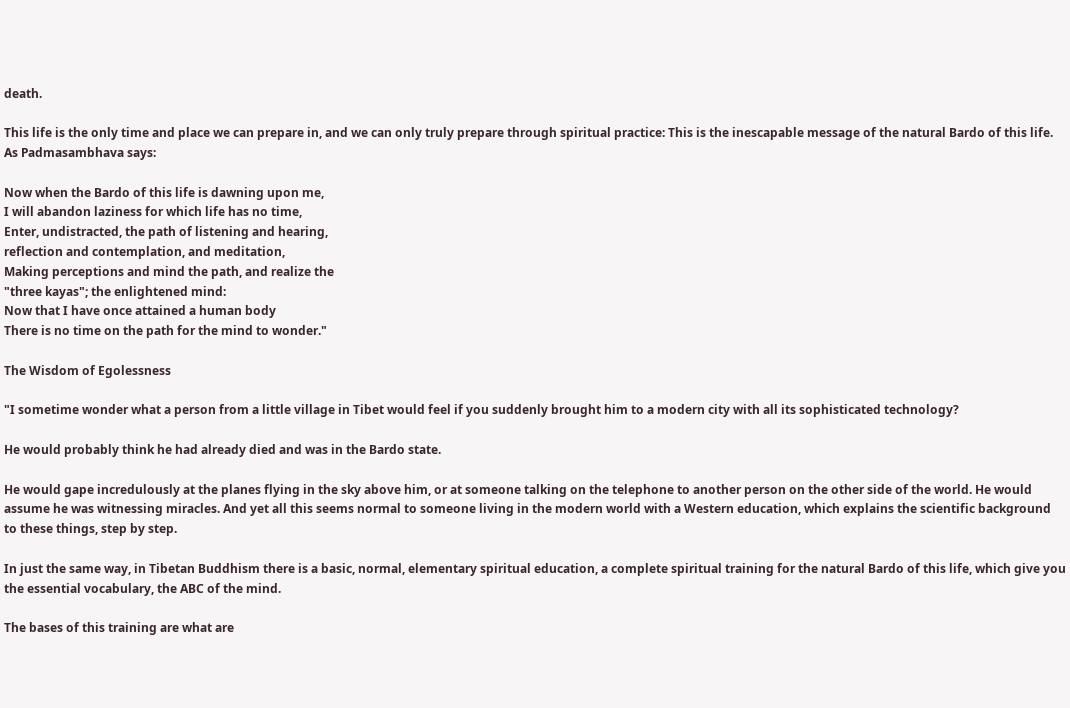death.

This life is the only time and place we can prepare in, and we can only truly prepare through spiritual practice: This is the inescapable message of the natural Bardo of this life. As Padmasambhava says:

Now when the Bardo of this life is dawning upon me,
I will abandon laziness for which life has no time,
Enter, undistracted, the path of listening and hearing,
reflection and contemplation, and meditation,
Making perceptions and mind the path, and realize the
"three kayas"; the enlightened mind:
Now that I have once attained a human body
There is no time on the path for the mind to wonder."

The Wisdom of Egolessness

"I sometime wonder what a person from a little village in Tibet would feel if you suddenly brought him to a modern city with all its sophisticated technology?

He would probably think he had already died and was in the Bardo state.

He would gape incredulously at the planes flying in the sky above him, or at someone talking on the telephone to another person on the other side of the world. He would assume he was witnessing miracles. And yet all this seems normal to someone living in the modern world with a Western education, which explains the scientific background to these things, step by step.

In just the same way, in Tibetan Buddhism there is a basic, normal, elementary spiritual education, a complete spiritual training for the natural Bardo of this life, which give you the essential vocabulary, the ABC of the mind.

The bases of this training are what are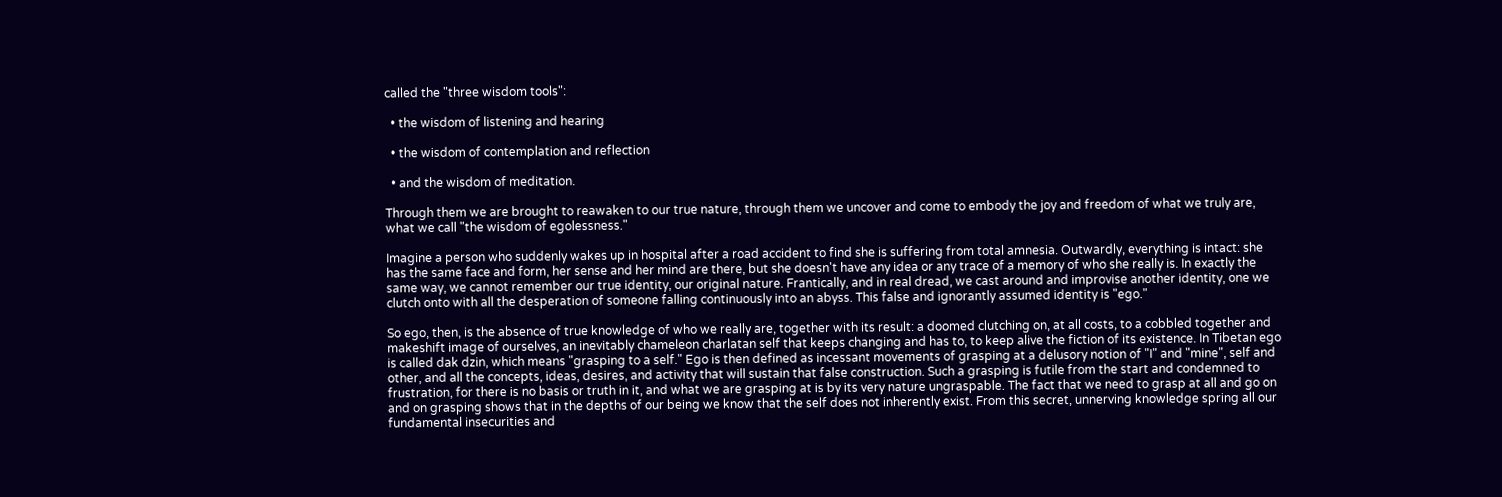called the "three wisdom tools":

  • the wisdom of listening and hearing

  • the wisdom of contemplation and reflection

  • and the wisdom of meditation.

Through them we are brought to reawaken to our true nature, through them we uncover and come to embody the joy and freedom of what we truly are, what we call "the wisdom of egolessness."

Imagine a person who suddenly wakes up in hospital after a road accident to find she is suffering from total amnesia. Outwardly, everything is intact: she has the same face and form, her sense and her mind are there, but she doesn't have any idea or any trace of a memory of who she really is. In exactly the same way, we cannot remember our true identity, our original nature. Frantically, and in real dread, we cast around and improvise another identity, one we clutch onto with all the desperation of someone falling continuously into an abyss. This false and ignorantly assumed identity is "ego."

So ego, then, is the absence of true knowledge of who we really are, together with its result: a doomed clutching on, at all costs, to a cobbled together and makeshift image of ourselves, an inevitably chameleon charlatan self that keeps changing and has to, to keep alive the fiction of its existence. In Tibetan ego is called dak dzin, which means "grasping to a self." Ego is then defined as incessant movements of grasping at a delusory notion of "I" and "mine", self and other, and all the concepts, ideas, desires, and activity that will sustain that false construction. Such a grasping is futile from the start and condemned to frustration, for there is no basis or truth in it, and what we are grasping at is by its very nature ungraspable. The fact that we need to grasp at all and go on and on grasping shows that in the depths of our being we know that the self does not inherently exist. From this secret, unnerving knowledge spring all our fundamental insecurities and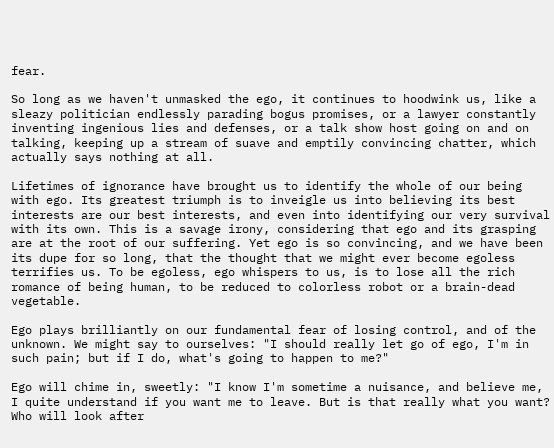fear.

So long as we haven't unmasked the ego, it continues to hoodwink us, like a sleazy politician endlessly parading bogus promises, or a lawyer constantly inventing ingenious lies and defenses, or a talk show host going on and on talking, keeping up a stream of suave and emptily convincing chatter, which actually says nothing at all.

Lifetimes of ignorance have brought us to identify the whole of our being with ego. Its greatest triumph is to inveigle us into believing its best interests are our best interests, and even into identifying our very survival with its own. This is a savage irony, considering that ego and its grasping are at the root of our suffering. Yet ego is so convincing, and we have been its dupe for so long, that the thought that we might ever become egoless terrifies us. To be egoless, ego whispers to us, is to lose all the rich romance of being human, to be reduced to colorless robot or a brain-dead vegetable.

Ego plays brilliantly on our fundamental fear of losing control, and of the unknown. We might say to ourselves: "I should really let go of ego, I'm in such pain; but if I do, what's going to happen to me?"

Ego will chime in, sweetly: "I know I'm sometime a nuisance, and believe me, I quite understand if you want me to leave. But is that really what you want? Who will look after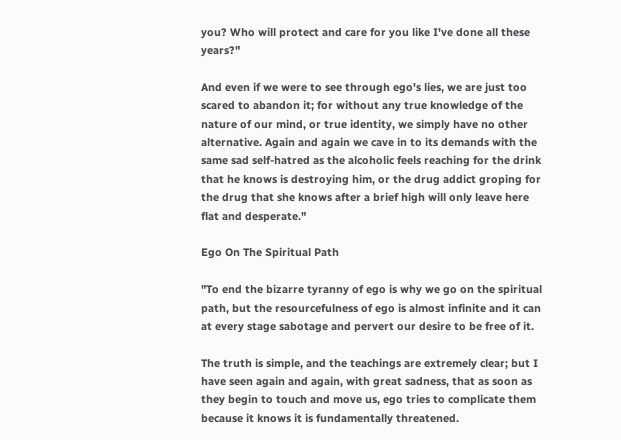you? Who will protect and care for you like I've done all these years?"

And even if we were to see through ego's lies, we are just too scared to abandon it; for without any true knowledge of the nature of our mind, or true identity, we simply have no other alternative. Again and again we cave in to its demands with the same sad self-hatred as the alcoholic feels reaching for the drink that he knows is destroying him, or the drug addict groping for the drug that she knows after a brief high will only leave here flat and desperate."

Ego On The Spiritual Path

"To end the bizarre tyranny of ego is why we go on the spiritual path, but the resourcefulness of ego is almost infinite and it can at every stage sabotage and pervert our desire to be free of it.

The truth is simple, and the teachings are extremely clear; but I have seen again and again, with great sadness, that as soon as they begin to touch and move us, ego tries to complicate them because it knows it is fundamentally threatened.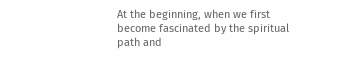At the beginning, when we first become fascinated by the spiritual path and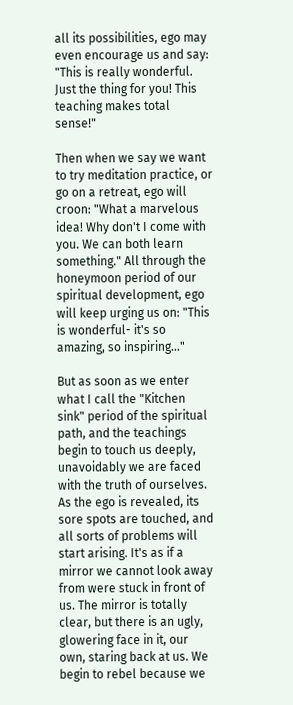all its possibilities, ego may even encourage us and say: "This is really wonderful. Just the thing for you! This teaching makes total sense!"

Then when we say we want to try meditation practice, or go on a retreat, ego will croon: "What a marvelous idea! Why don't I come with you. We can both learn something." All through the honeymoon period of our spiritual development, ego will keep urging us on: "This is wonderful- it's so amazing, so inspiring..."

But as soon as we enter what I call the "Kitchen sink" period of the spiritual path, and the teachings begin to touch us deeply, unavoidably we are faced with the truth of ourselves. As the ego is revealed, its sore spots are touched, and all sorts of problems will start arising. It's as if a mirror we cannot look away from were stuck in front of us. The mirror is totally clear, but there is an ugly, glowering face in it, our own, staring back at us. We begin to rebel because we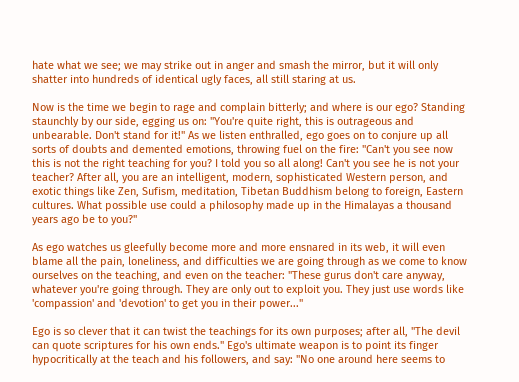hate what we see; we may strike out in anger and smash the mirror, but it will only shatter into hundreds of identical ugly faces, all still staring at us.

Now is the time we begin to rage and complain bitterly; and where is our ego? Standing staunchly by our side, egging us on: "You're quite right, this is outrageous and unbearable. Don't stand for it!" As we listen enthralled, ego goes on to conjure up all sorts of doubts and demented emotions, throwing fuel on the fire: "Can't you see now this is not the right teaching for you? I told you so all along! Can't you see he is not your teacher? After all, you are an intelligent, modern, sophisticated Western person, and exotic things like Zen, Sufism, meditation, Tibetan Buddhism belong to foreign, Eastern cultures. What possible use could a philosophy made up in the Himalayas a thousand years ago be to you?"

As ego watches us gleefully become more and more ensnared in its web, it will even blame all the pain, loneliness, and difficulties we are going through as we come to know ourselves on the teaching, and even on the teacher: "These gurus don't care anyway, whatever you're going through. They are only out to exploit you. They just use words like 'compassion' and 'devotion' to get you in their power..."

Ego is so clever that it can twist the teachings for its own purposes; after all, "The devil can quote scriptures for his own ends." Ego's ultimate weapon is to point its finger hypocritically at the teach and his followers, and say: "No one around here seems to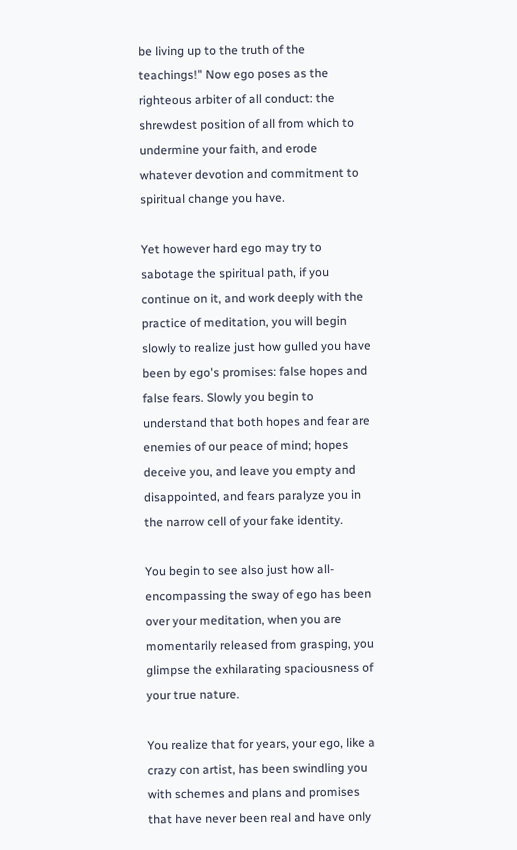be living up to the truth of the teachings!" Now ego poses as the righteous arbiter of all conduct: the shrewdest position of all from which to undermine your faith, and erode whatever devotion and commitment to spiritual change you have.

Yet however hard ego may try to sabotage the spiritual path, if you continue on it, and work deeply with the practice of meditation, you will begin slowly to realize just how gulled you have been by ego's promises: false hopes and false fears. Slowly you begin to understand that both hopes and fear are enemies of our peace of mind; hopes deceive you, and leave you empty and disappointed, and fears paralyze you in the narrow cell of your fake identity.

You begin to see also just how all-encompassing the sway of ego has been over your meditation, when you are momentarily released from grasping, you glimpse the exhilarating spaciousness of your true nature.

You realize that for years, your ego, like a crazy con artist, has been swindling you with schemes and plans and promises that have never been real and have only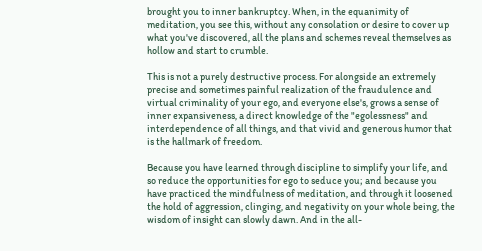brought you to inner bankruptcy. When, in the equanimity of meditation, you see this, without any consolation or desire to cover up what you've discovered, all the plans and schemes reveal themselves as hollow and start to crumble.

This is not a purely destructive process. For alongside an extremely precise and sometimes painful realization of the fraudulence and virtual criminality of your ego, and everyone else's, grows a sense of inner expansiveness, a direct knowledge of the "egolessness" and interdependence of all things, and that vivid and generous humor that is the hallmark of freedom.

Because you have learned through discipline to simplify your life, and so reduce the opportunities for ego to seduce you; and because you have practiced the mindfulness of meditation, and through it loosened the hold of aggression, clinging, and negativity on your whole being, the wisdom of insight can slowly dawn. And in the all-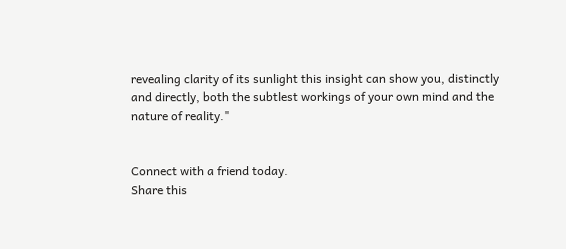revealing clarity of its sunlight this insight can show you, distinctly and directly, both the subtlest workings of your own mind and the nature of reality."


Connect with a friend today.
Share this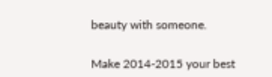beauty with someone.


Make 2014-2015 your best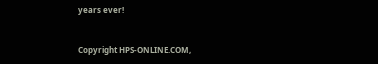years ever!


Copyright HPS-ONLINE.COM,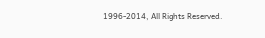1996-2014, All Rights Reserved.